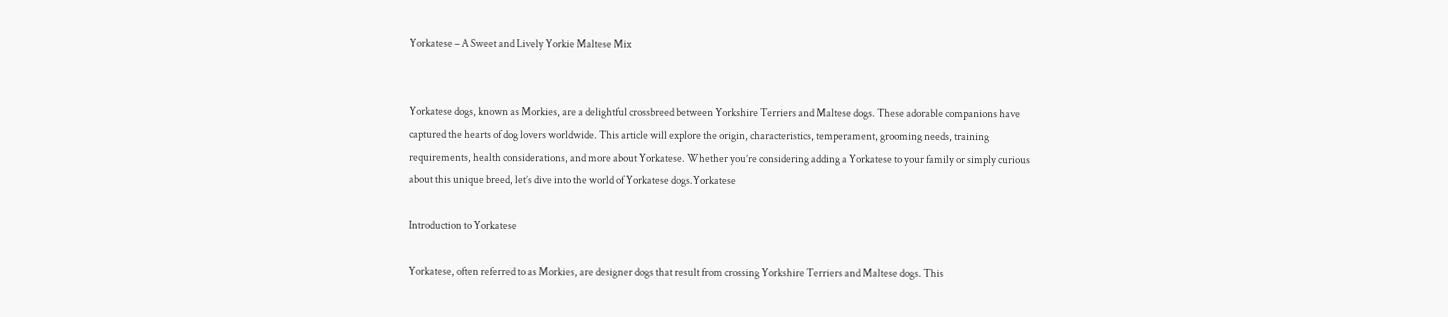Yorkatese – A Sweet and Lively Yorkie Maltese Mix


Yorkatese dogs, known as Morkies, are a delightful crossbreed between Yorkshire Terriers and Maltese dogs. These adorable companions have captured the hearts of dog lovers worldwide. This article will explore the origin, characteristics, temperament, grooming needs, training requirements, health considerations, and more about Yorkatese. Whether you’re considering adding a Yorkatese to your family or simply curious about this unique breed, let’s dive into the world of Yorkatese dogs.Yorkatese

Introduction to Yorkatese

Yorkatese, often referred to as Morkies, are designer dogs that result from crossing Yorkshire Terriers and Maltese dogs. This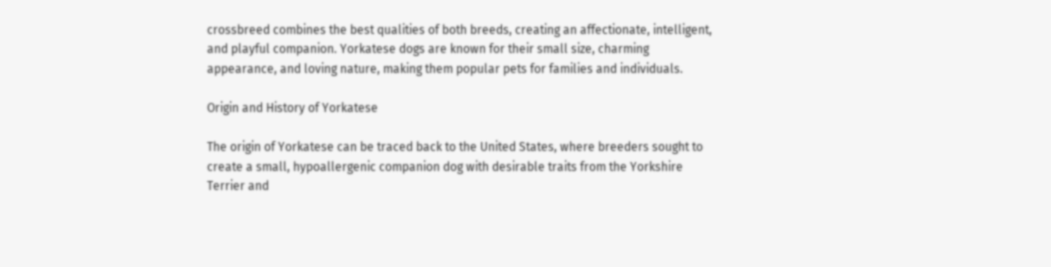crossbreed combines the best qualities of both breeds, creating an affectionate, intelligent, and playful companion. Yorkatese dogs are known for their small size, charming appearance, and loving nature, making them popular pets for families and individuals.

Origin and History of Yorkatese

The origin of Yorkatese can be traced back to the United States, where breeders sought to create a small, hypoallergenic companion dog with desirable traits from the Yorkshire Terrier and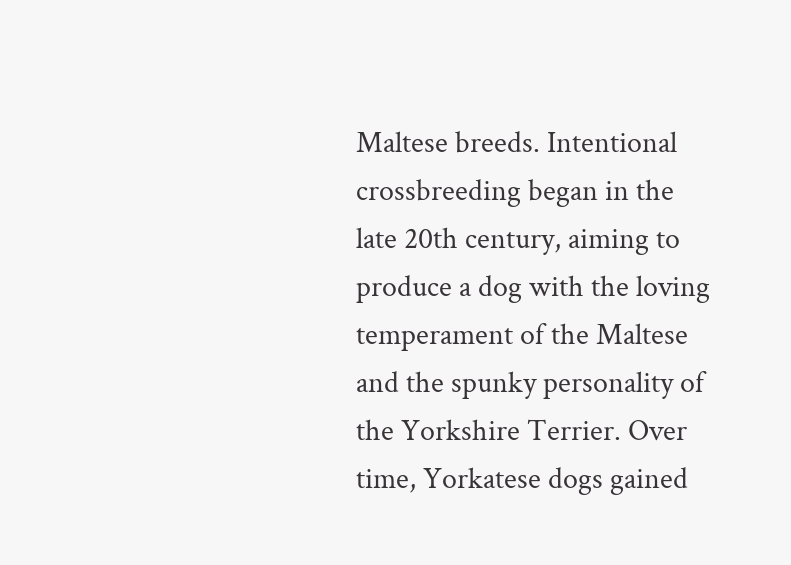Maltese breeds. Intentional crossbreeding began in the late 20th century, aiming to produce a dog with the loving temperament of the Maltese and the spunky personality of the Yorkshire Terrier. Over time, Yorkatese dogs gained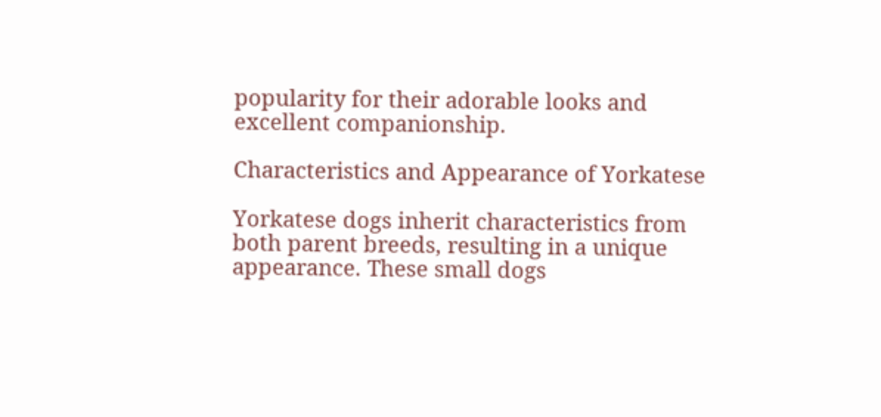popularity for their adorable looks and excellent companionship.

Characteristics and Appearance of Yorkatese

Yorkatese dogs inherit characteristics from both parent breeds, resulting in a unique appearance. These small dogs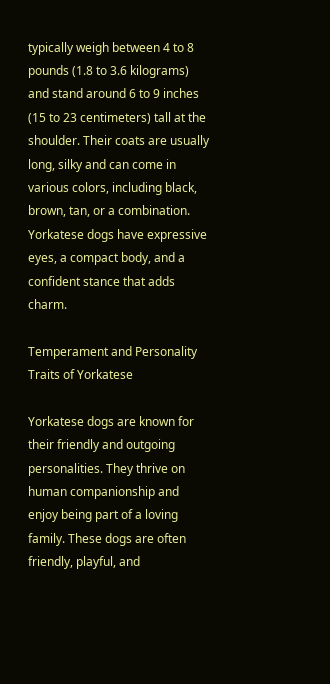typically weigh between 4 to 8 pounds (1.8 to 3.6 kilograms) and stand around 6 to 9 inches (15 to 23 centimeters) tall at the shoulder. Their coats are usually long, silky and can come in various colors, including black, brown, tan, or a combination. Yorkatese dogs have expressive eyes, a compact body, and a confident stance that adds charm.

Temperament and Personality Traits of Yorkatese

Yorkatese dogs are known for their friendly and outgoing personalities. They thrive on human companionship and enjoy being part of a loving family. These dogs are often friendly, playful, and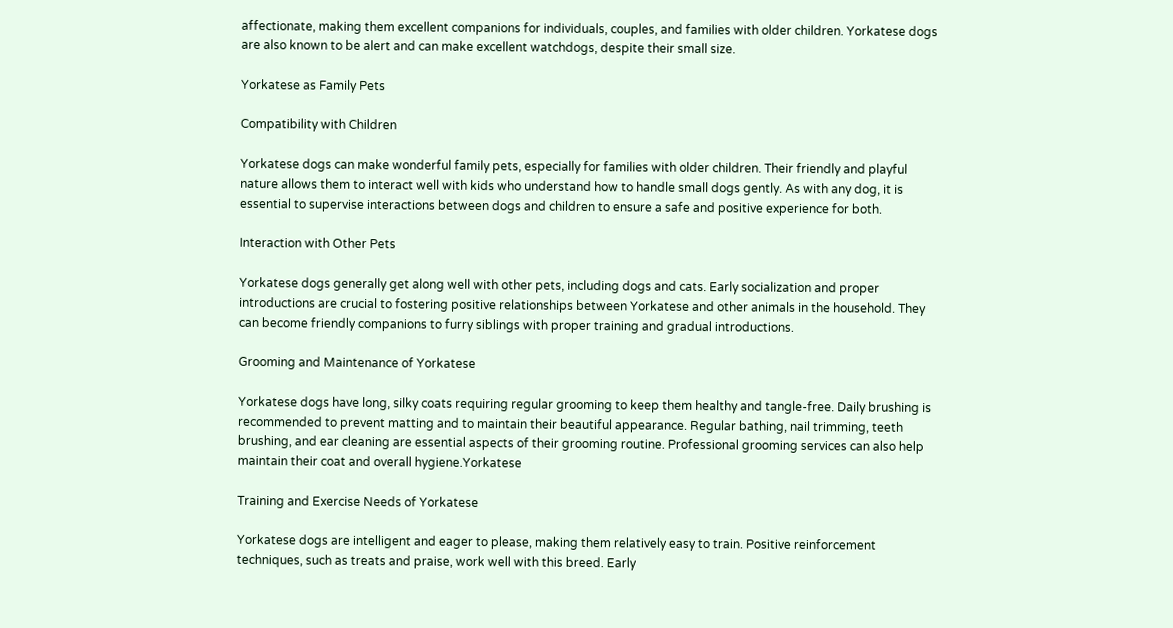affectionate, making them excellent companions for individuals, couples, and families with older children. Yorkatese dogs are also known to be alert and can make excellent watchdogs, despite their small size.

Yorkatese as Family Pets

Compatibility with Children

Yorkatese dogs can make wonderful family pets, especially for families with older children. Their friendly and playful nature allows them to interact well with kids who understand how to handle small dogs gently. As with any dog, it is essential to supervise interactions between dogs and children to ensure a safe and positive experience for both.

Interaction with Other Pets

Yorkatese dogs generally get along well with other pets, including dogs and cats. Early socialization and proper introductions are crucial to fostering positive relationships between Yorkatese and other animals in the household. They can become friendly companions to furry siblings with proper training and gradual introductions.

Grooming and Maintenance of Yorkatese

Yorkatese dogs have long, silky coats requiring regular grooming to keep them healthy and tangle-free. Daily brushing is recommended to prevent matting and to maintain their beautiful appearance. Regular bathing, nail trimming, teeth brushing, and ear cleaning are essential aspects of their grooming routine. Professional grooming services can also help maintain their coat and overall hygiene.Yorkatese

Training and Exercise Needs of Yorkatese

Yorkatese dogs are intelligent and eager to please, making them relatively easy to train. Positive reinforcement techniques, such as treats and praise, work well with this breed. Early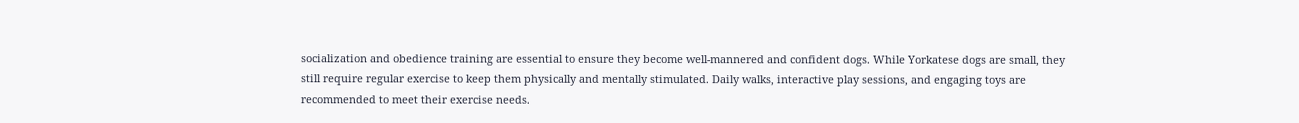socialization and obedience training are essential to ensure they become well-mannered and confident dogs. While Yorkatese dogs are small, they still require regular exercise to keep them physically and mentally stimulated. Daily walks, interactive play sessions, and engaging toys are recommended to meet their exercise needs.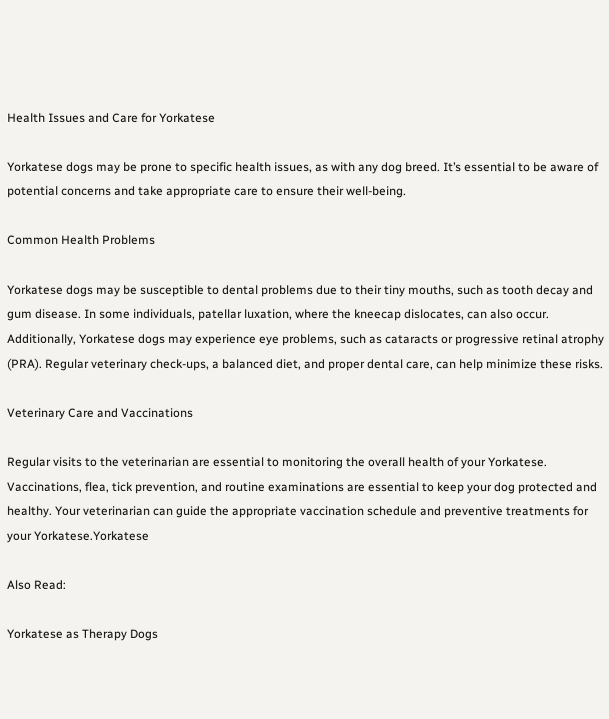Health Issues and Care for Yorkatese

Yorkatese dogs may be prone to specific health issues, as with any dog breed. It’s essential to be aware of potential concerns and take appropriate care to ensure their well-being.

Common Health Problems

Yorkatese dogs may be susceptible to dental problems due to their tiny mouths, such as tooth decay and gum disease. In some individuals, patellar luxation, where the kneecap dislocates, can also occur. Additionally, Yorkatese dogs may experience eye problems, such as cataracts or progressive retinal atrophy (PRA). Regular veterinary check-ups, a balanced diet, and proper dental care, can help minimize these risks.

Veterinary Care and Vaccinations

Regular visits to the veterinarian are essential to monitoring the overall health of your Yorkatese. Vaccinations, flea, tick prevention, and routine examinations are essential to keep your dog protected and healthy. Your veterinarian can guide the appropriate vaccination schedule and preventive treatments for your Yorkatese.Yorkatese

Also Read:

Yorkatese as Therapy Dogs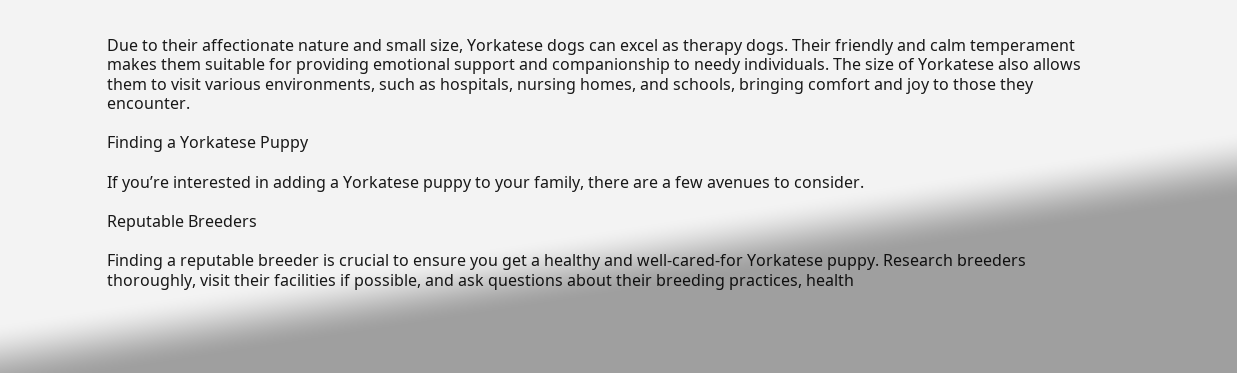Due to their affectionate nature and small size, Yorkatese dogs can excel as therapy dogs. Their friendly and calm temperament makes them suitable for providing emotional support and companionship to needy individuals. The size of Yorkatese also allows them to visit various environments, such as hospitals, nursing homes, and schools, bringing comfort and joy to those they encounter.

Finding a Yorkatese Puppy

If you’re interested in adding a Yorkatese puppy to your family, there are a few avenues to consider.

Reputable Breeders

Finding a reputable breeder is crucial to ensure you get a healthy and well-cared-for Yorkatese puppy. Research breeders thoroughly, visit their facilities if possible, and ask questions about their breeding practices, health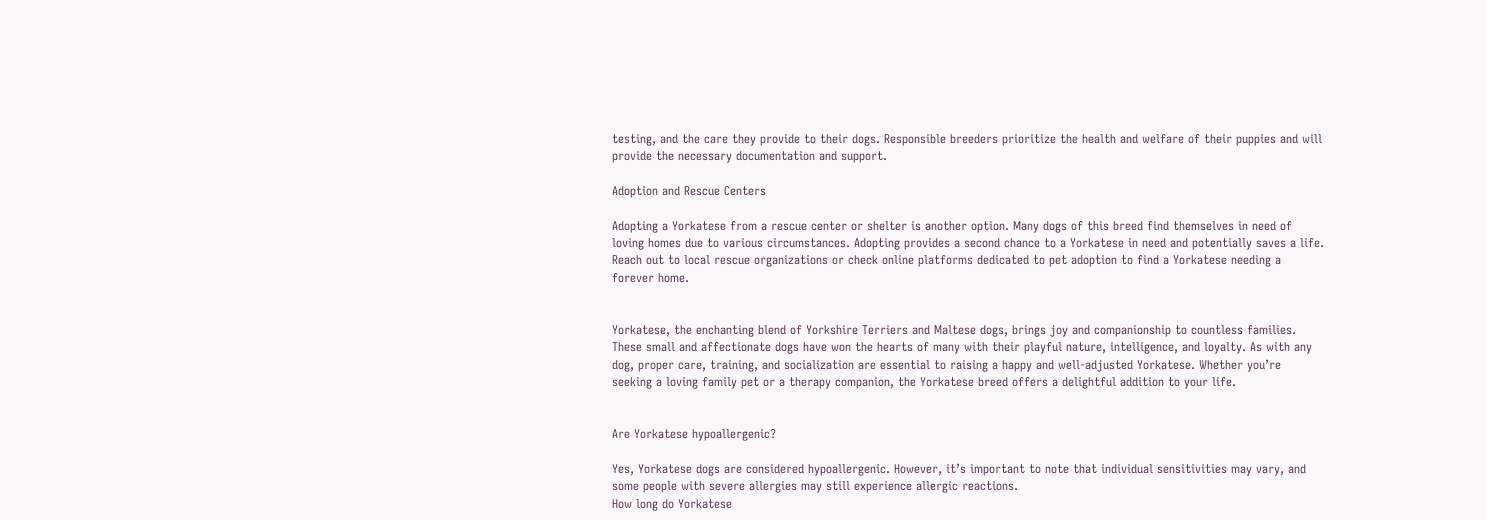testing, and the care they provide to their dogs. Responsible breeders prioritize the health and welfare of their puppies and will provide the necessary documentation and support.

Adoption and Rescue Centers

Adopting a Yorkatese from a rescue center or shelter is another option. Many dogs of this breed find themselves in need of loving homes due to various circumstances. Adopting provides a second chance to a Yorkatese in need and potentially saves a life. Reach out to local rescue organizations or check online platforms dedicated to pet adoption to find a Yorkatese needing a forever home.


Yorkatese, the enchanting blend of Yorkshire Terriers and Maltese dogs, brings joy and companionship to countless families. These small and affectionate dogs have won the hearts of many with their playful nature, intelligence, and loyalty. As with any dog, proper care, training, and socialization are essential to raising a happy and well-adjusted Yorkatese. Whether you’re seeking a loving family pet or a therapy companion, the Yorkatese breed offers a delightful addition to your life.


Are Yorkatese hypoallergenic?

Yes, Yorkatese dogs are considered hypoallergenic. However, it’s important to note that individual sensitivities may vary, and some people with severe allergies may still experience allergic reactions.
How long do Yorkatese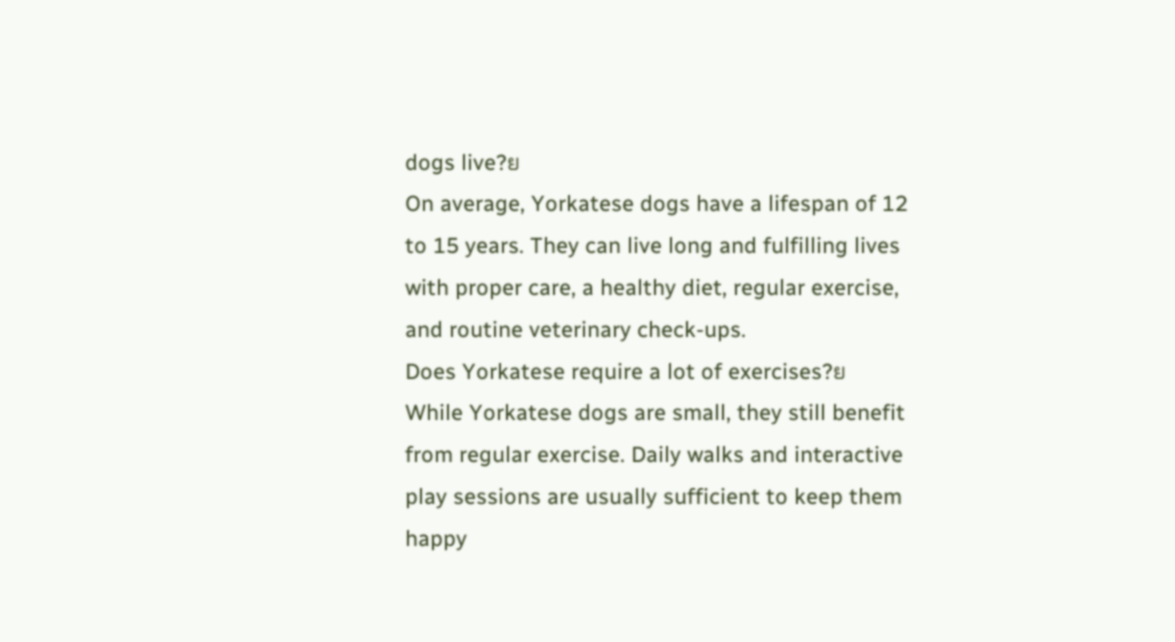dogs live?ย
On average, Yorkatese dogs have a lifespan of 12 to 15 years. They can live long and fulfilling lives with proper care, a healthy diet, regular exercise, and routine veterinary check-ups.
Does Yorkatese require a lot of exercises?ย
While Yorkatese dogs are small, they still benefit from regular exercise. Daily walks and interactive play sessions are usually sufficient to keep them happy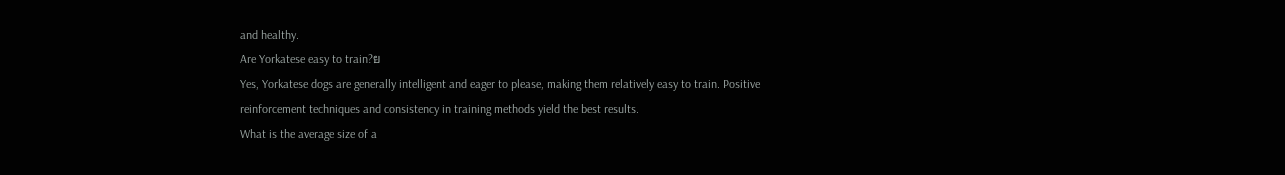and healthy.
Are Yorkatese easy to train?ย
Yes, Yorkatese dogs are generally intelligent and eager to please, making them relatively easy to train. Positive reinforcement techniques and consistency in training methods yield the best results.
What is the average size of a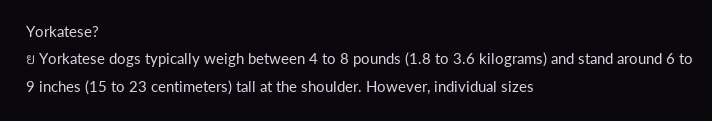Yorkatese?
ย Yorkatese dogs typically weigh between 4 to 8 pounds (1.8 to 3.6 kilograms) and stand around 6 to 9 inches (15 to 23 centimeters) tall at the shoulder. However, individual sizes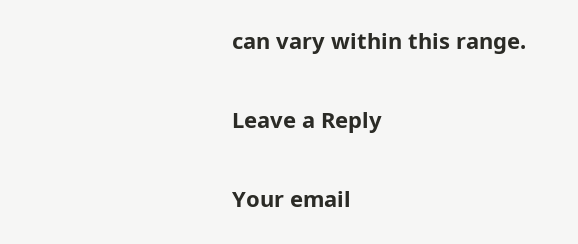can vary within this range.

Leave a Reply

Your email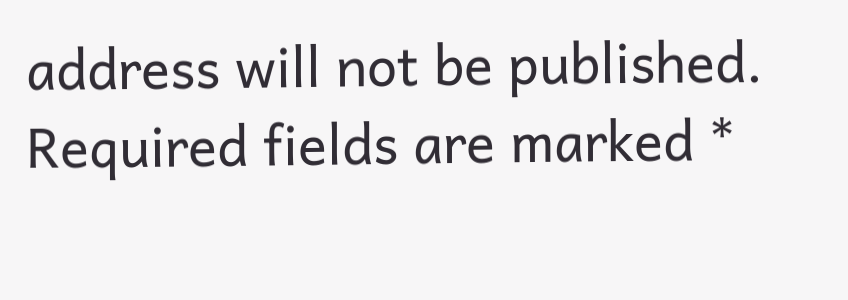address will not be published. Required fields are marked *